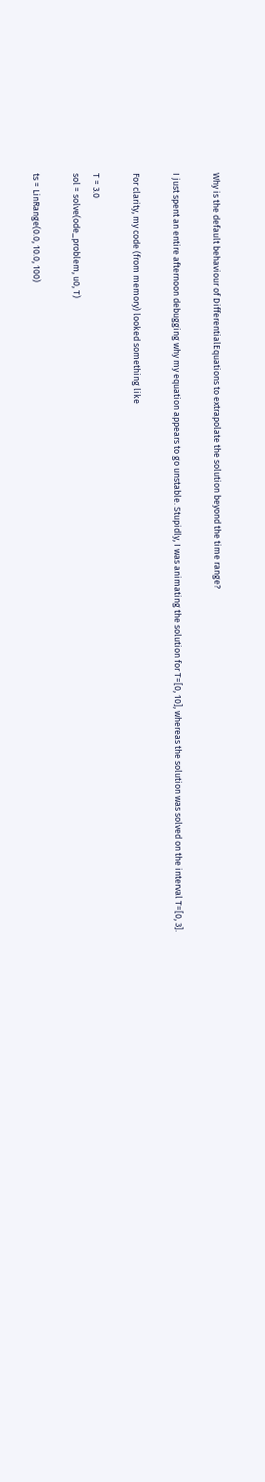Why is the default behaviour of DifferentialEquations to extrapolate the solution beyond the time range?

I just spent an entire afternoon debugging why my equation appears to go unstable. Stupidly, I was animating the solution for T=[0, 10], whereas the solution was solved on the interval T=[0, 3].

For clarity, my code (from memory) looked something like

T = 3.0
sol = solve(ode_problem, u0, T)

ts = LinRange(0.0, 10.0, 100)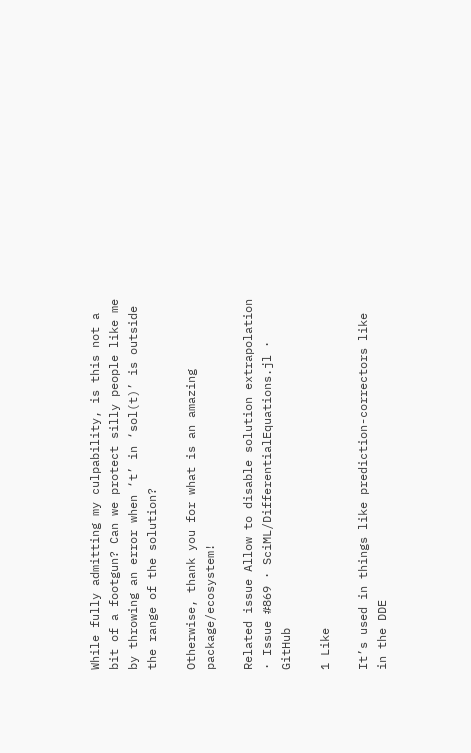While fully admitting my culpability, is this not a bit of a footgun? Can we protect silly people like me by throwing an error when ‘t’ in ‘sol(t)’ is outside the range of the solution?

Otherwise, thank you for what is an amazing package/ecosystem!

Related issue Allow to disable solution extrapolation · Issue #869 · SciML/DifferentialEquations.jl · GitHub

1 Like

It’s used in things like prediction-correctors like in the DDE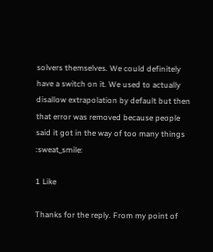solvers themselves. We could definitely have a switch on it. We used to actually disallow extrapolation by default but then that error was removed because people said it got in the way of too many things :sweat_smile:

1 Like

Thanks for the reply. From my point of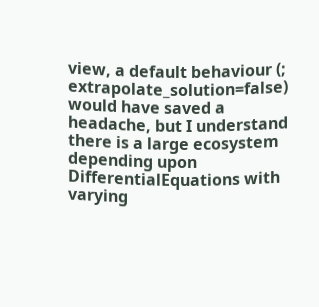view, a default behaviour (; extrapolate_solution=false) would have saved a headache, but I understand there is a large ecosystem depending upon DifferentialEquations with varying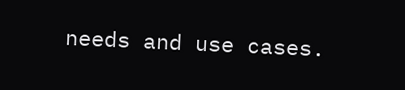needs and use cases.